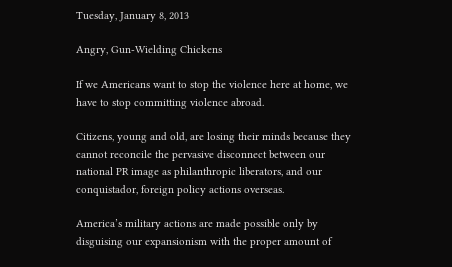Tuesday, January 8, 2013

Angry, Gun-Wielding Chickens

If we Americans want to stop the violence here at home, we have to stop committing violence abroad.

Citizens, young and old, are losing their minds because they cannot reconcile the pervasive disconnect between our national PR image as philanthropic liberators, and our conquistador, foreign policy actions overseas.

America’s military actions are made possible only by disguising our expansionism with the proper amount of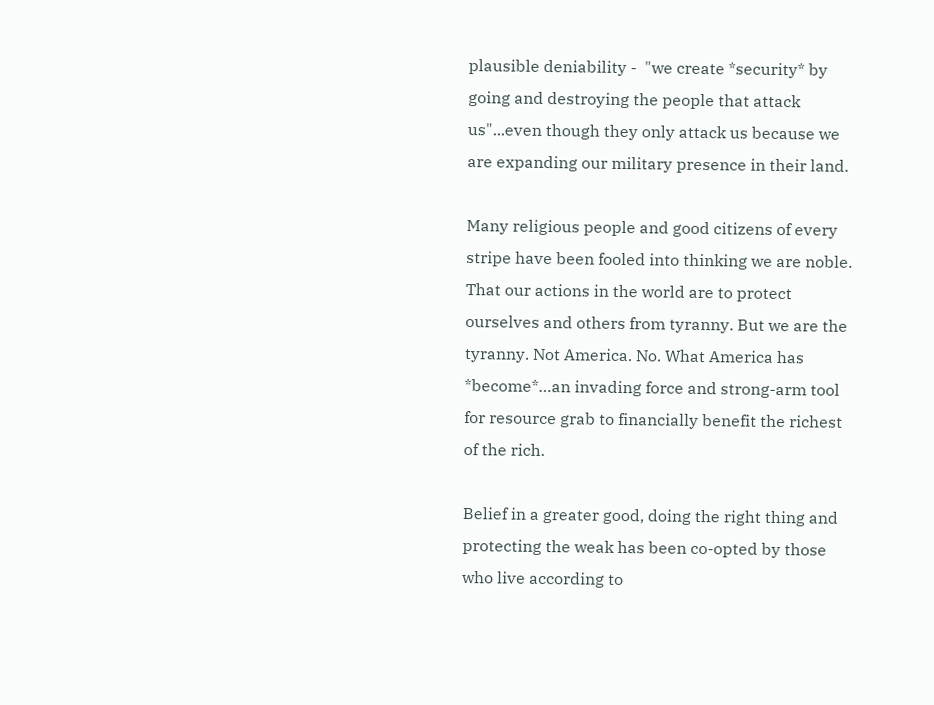plausible deniability -  "we create *security* by going and destroying the people that attack us"...even though they only attack us because we are expanding our military presence in their land.

Many religious people and good citizens of every stripe have been fooled into thinking we are noble. That our actions in the world are to protect ourselves and others from tyranny. But we are the tyranny. Not America. No. What America has *become*…an invading force and strong-arm tool for resource grab to financially benefit the richest of the rich.

Belief in a greater good, doing the right thing and protecting the weak has been co-opted by those who live according to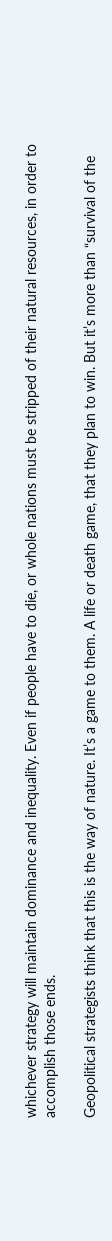whichever strategy will maintain dominance and inequality. Even if people have to die, or whole nations must be stripped of their natural resources, in order to accomplish those ends.

Geopolitical strategists think that this is the way of nature. It’s a game to them. A life or death game, that they plan to win. But it’s more than “survival of the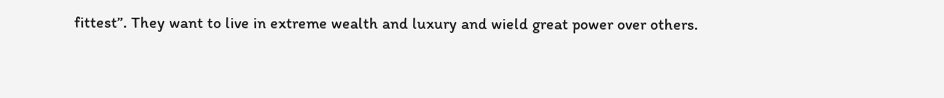fittest”. They want to live in extreme wealth and luxury and wield great power over others.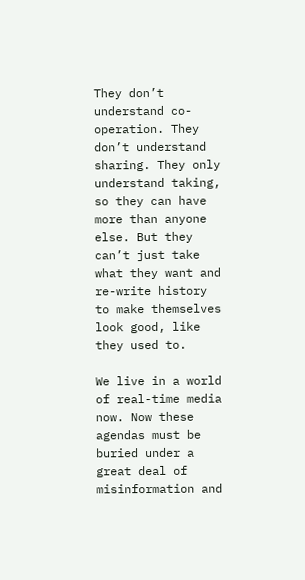They don’t understand co-operation. They don’t understand sharing. They only understand taking, so they can have more than anyone else. But they can’t just take what they want and re-write history to make themselves look good, like they used to.

We live in a world of real-time media now. Now these agendas must be buried under a great deal of misinformation and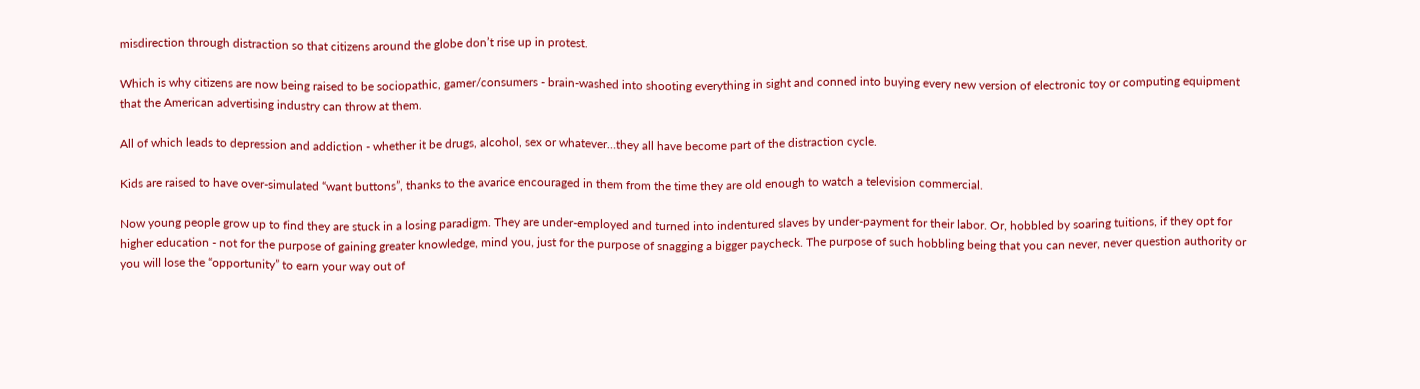misdirection through distraction so that citizens around the globe don’t rise up in protest.

Which is why citizens are now being raised to be sociopathic, gamer/consumers - brain-washed into shooting everything in sight and conned into buying every new version of electronic toy or computing equipment that the American advertising industry can throw at them.

All of which leads to depression and addiction - whether it be drugs, alcohol, sex or whatever…they all have become part of the distraction cycle.

Kids are raised to have over-simulated “want buttons”, thanks to the avarice encouraged in them from the time they are old enough to watch a television commercial.

Now young people grow up to find they are stuck in a losing paradigm. They are under-employed and turned into indentured slaves by under-payment for their labor. Or, hobbled by soaring tuitions, if they opt for higher education - not for the purpose of gaining greater knowledge, mind you, just for the purpose of snagging a bigger paycheck. The purpose of such hobbling being that you can never, never question authority or you will lose the “opportunity” to earn your way out of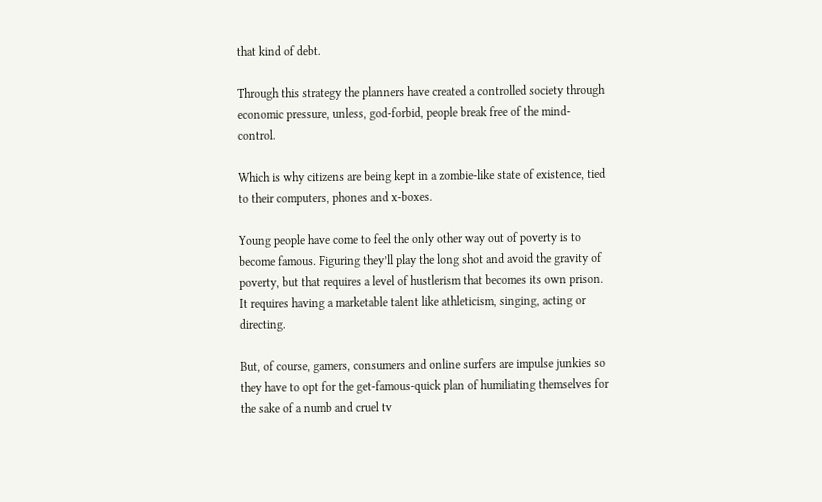that kind of debt.

Through this strategy the planners have created a controlled society through economic pressure, unless, god-forbid, people break free of the mind-control.

Which is why citizens are being kept in a zombie-like state of existence, tied to their computers, phones and x-boxes.

Young people have come to feel the only other way out of poverty is to become famous. Figuring they’ll play the long shot and avoid the gravity of poverty, but that requires a level of hustlerism that becomes its own prison. It requires having a marketable talent like athleticism, singing, acting or directing.

But, of course, gamers, consumers and online surfers are impulse junkies so they have to opt for the get-famous-quick plan of humiliating themselves for the sake of a numb and cruel tv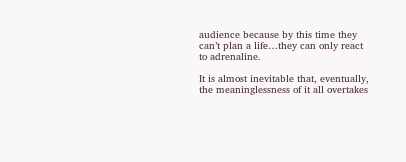audience because by this time they can’t plan a life…they can only react to adrenaline.

It is almost inevitable that, eventually, the meaninglessness of it all overtakes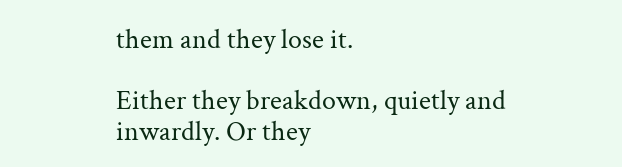them and they lose it.

Either they breakdown, quietly and inwardly. Or they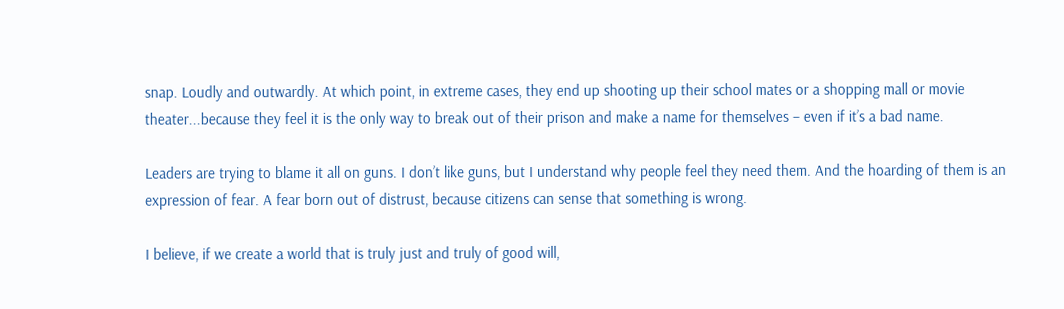snap. Loudly and outwardly. At which point, in extreme cases, they end up shooting up their school mates or a shopping mall or movie theater...because they feel it is the only way to break out of their prison and make a name for themselves – even if it’s a bad name.

Leaders are trying to blame it all on guns. I don’t like guns, but I understand why people feel they need them. And the hoarding of them is an expression of fear. A fear born out of distrust, because citizens can sense that something is wrong.

I believe, if we create a world that is truly just and truly of good will,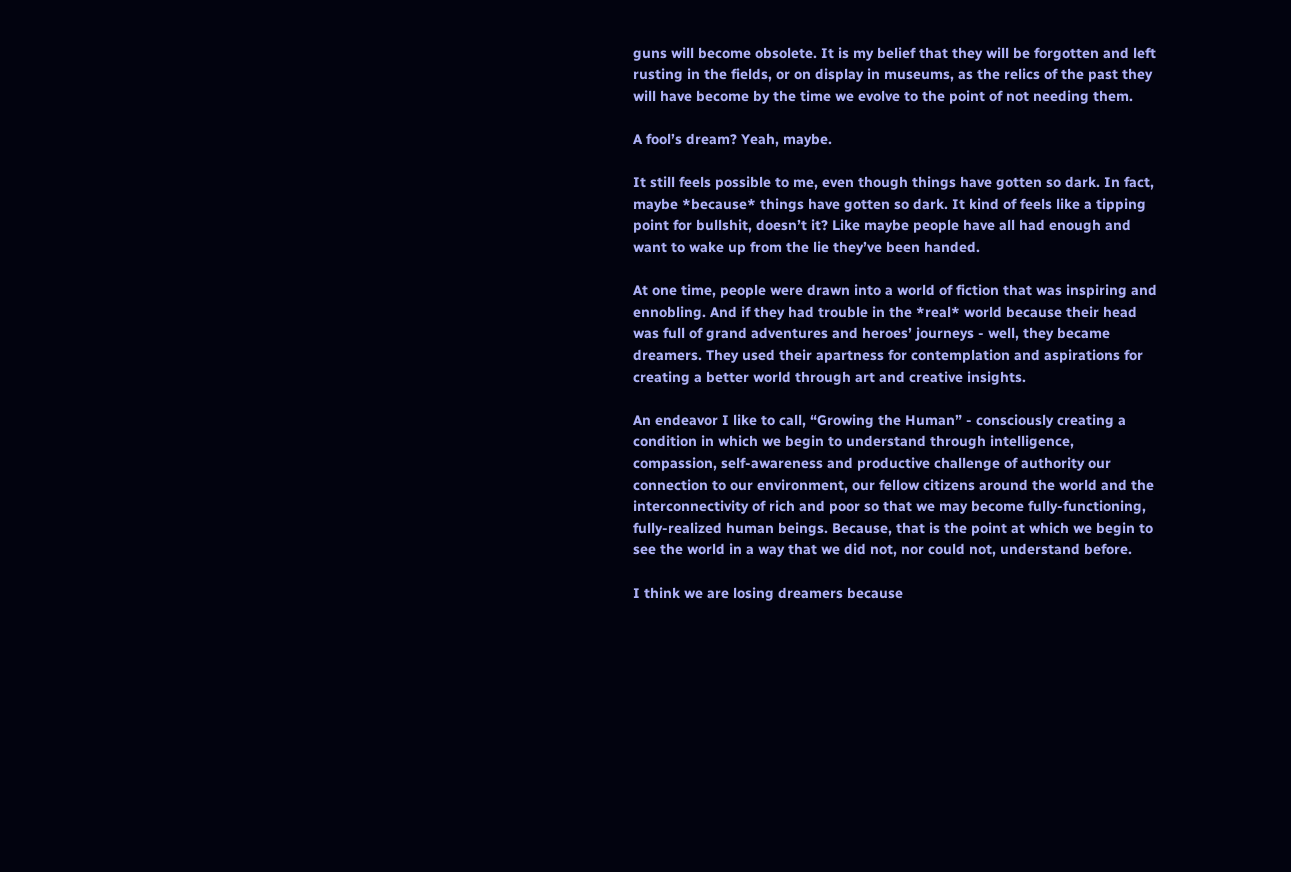guns will become obsolete. It is my belief that they will be forgotten and left rusting in the fields, or on display in museums, as the relics of the past they will have become by the time we evolve to the point of not needing them.

A fool’s dream? Yeah, maybe.

It still feels possible to me, even though things have gotten so dark. In fact, maybe *because* things have gotten so dark. It kind of feels like a tipping point for bullshit, doesn’t it? Like maybe people have all had enough and want to wake up from the lie they’ve been handed.

At one time, people were drawn into a world of fiction that was inspiring and ennobling. And if they had trouble in the *real* world because their head was full of grand adventures and heroes’ journeys - well, they became dreamers. They used their apartness for contemplation and aspirations for creating a better world through art and creative insights.

An endeavor I like to call, “Growing the Human” - consciously creating a condition in which we begin to understand through intelligence, compassion, self-awareness and productive challenge of authority our connection to our environment, our fellow citizens around the world and the interconnectivity of rich and poor so that we may become fully-functioning, fully-realized human beings. Because, that is the point at which we begin to see the world in a way that we did not, nor could not, understand before.

I think we are losing dreamers because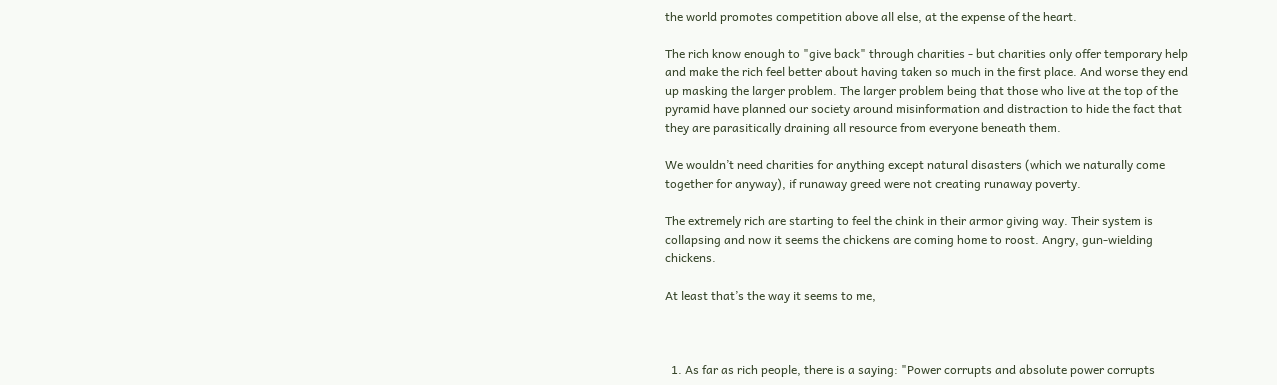the world promotes competition above all else, at the expense of the heart.

The rich know enough to "give back" through charities - but charities only offer temporary help and make the rich feel better about having taken so much in the first place. And worse they end up masking the larger problem. The larger problem being that those who live at the top of the pyramid have planned our society around misinformation and distraction to hide the fact that they are parasitically draining all resource from everyone beneath them.

We wouldn’t need charities for anything except natural disasters (which we naturally come together for anyway), if runaway greed were not creating runaway poverty.

The extremely rich are starting to feel the chink in their armor giving way. Their system is collapsing and now it seems the chickens are coming home to roost. Angry, gun-wielding chickens.

At least that’s the way it seems to me,



  1. As far as rich people, there is a saying: "Power corrupts and absolute power corrupts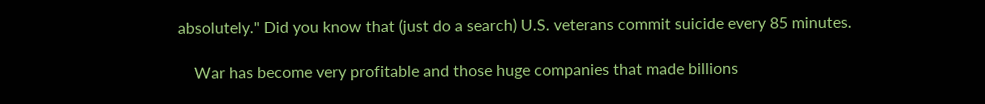absolutely." Did you know that (just do a search) U.S. veterans commit suicide every 85 minutes.

    War has become very profitable and those huge companies that made billions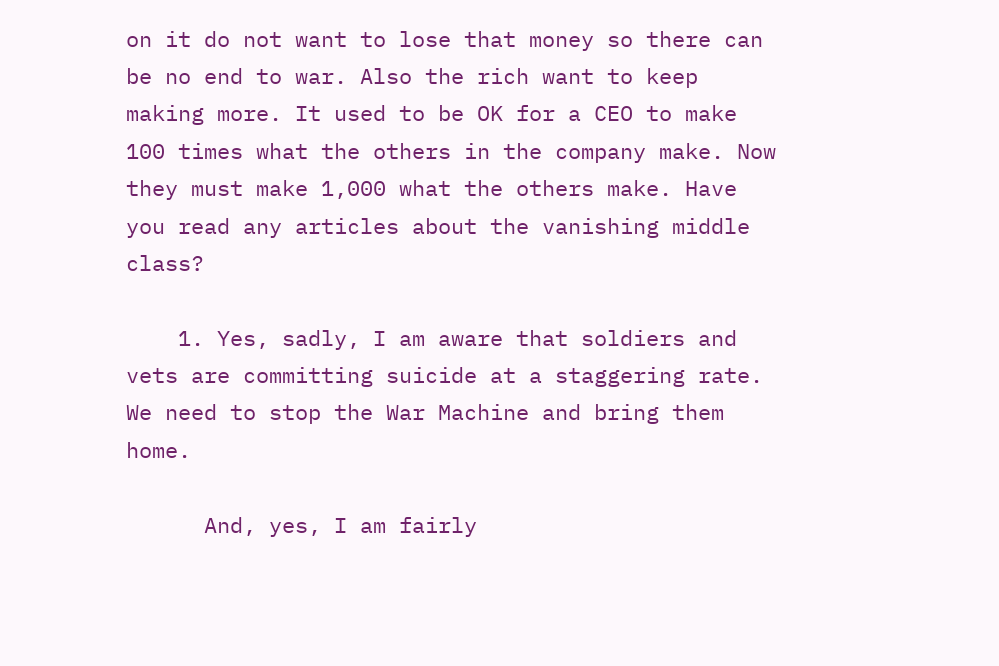on it do not want to lose that money so there can be no end to war. Also the rich want to keep making more. It used to be OK for a CEO to make 100 times what the others in the company make. Now they must make 1,000 what the others make. Have you read any articles about the vanishing middle class?

    1. Yes, sadly, I am aware that soldiers and vets are committing suicide at a staggering rate. We need to stop the War Machine and bring them home.

      And, yes, I am fairly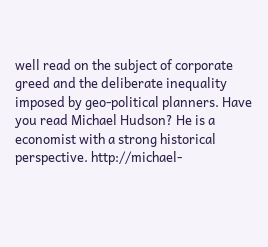well read on the subject of corporate greed and the deliberate inequality imposed by geo-political planners. Have you read Michael Hudson? He is a economist with a strong historical perspective. http://michael-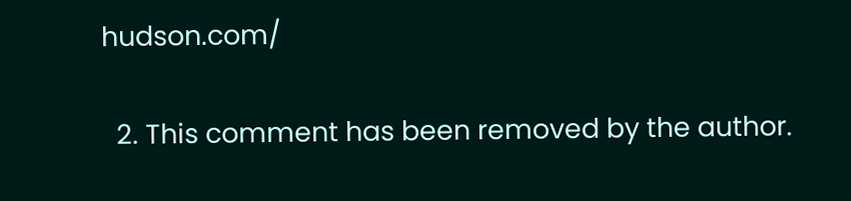hudson.com/

  2. This comment has been removed by the author.